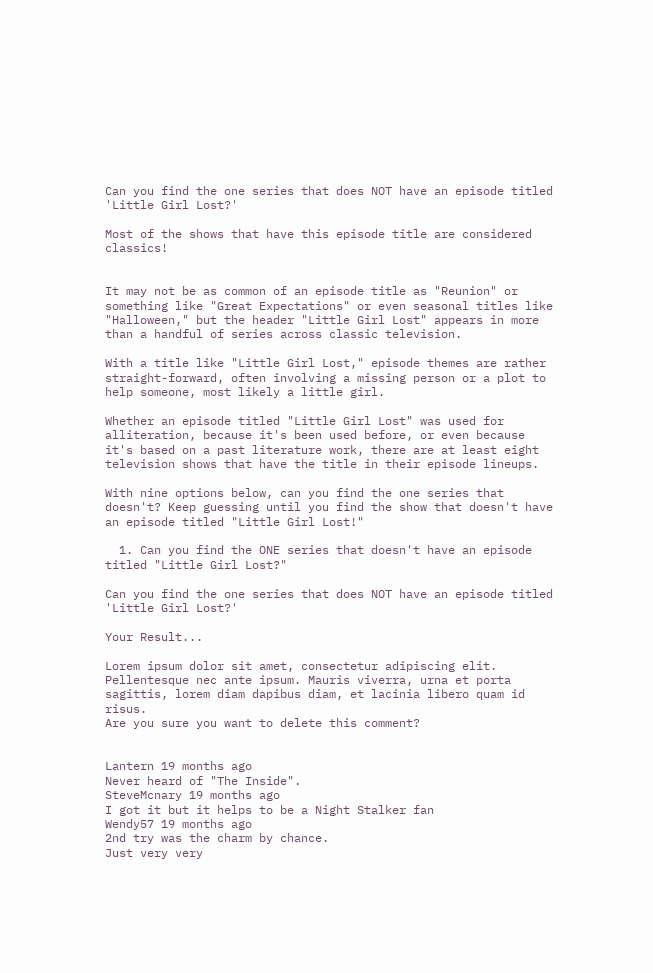Can you find the one series that does NOT have an episode titled 'Little Girl Lost?'

Most of the shows that have this episode title are considered classics!


It may not be as common of an episode title as "Reunion" or something like "Great Expectations" or even seasonal titles like "Halloween," but the header "Little Girl Lost" appears in more than a handful of series across classic television.

With a title like "Little Girl Lost," episode themes are rather straight-forward, often involving a missing person or a plot to help someone, most likely a little girl.

Whether an episode titled "Little Girl Lost" was used for alliteration, because it's been used before, or even because it's based on a past literature work, there are at least eight television shows that have the title in their episode lineups.

With nine options below, can you find the one series that doesn't? Keep guessing until you find the show that doesn't have an episode titled "Little Girl Lost!"

  1. Can you find the ONE series that doesn't have an episode titled "Little Girl Lost?"

Can you find the one series that does NOT have an episode titled 'Little Girl Lost?'

Your Result...

Lorem ipsum dolor sit amet, consectetur adipiscing elit. Pellentesque nec ante ipsum. Mauris viverra, urna et porta sagittis, lorem diam dapibus diam, et lacinia libero quam id risus.
Are you sure you want to delete this comment?


Lantern 19 months ago
Never heard of "The Inside".
SteveMcnary 19 months ago
I got it but it helps to be a Night Stalker fan
Wendy57 19 months ago
2nd try was the charm by chance.
Just very very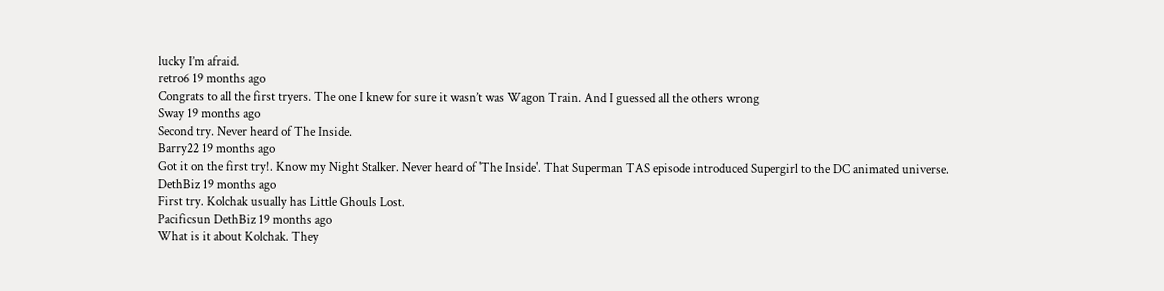lucky I’m afraid.
retro6 19 months ago
Congrats to all the first tryers. The one I knew for sure it wasn’t was Wagon Train. And I guessed all the others wrong
Sway 19 months ago
Second try. Never heard of The Inside.
Barry22 19 months ago
Got it on the first try!. Know my Night Stalker. Never heard of 'The Inside'. That Superman TAS episode introduced Supergirl to the DC animated universe.
DethBiz 19 months ago
First try. Kolchak usually has Little Ghouls Lost.
Pacificsun DethBiz 19 months ago
What is it about Kolchak. They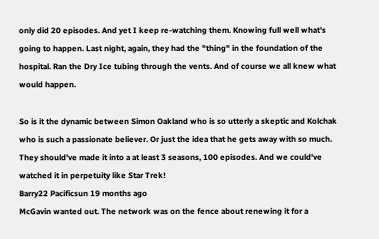only did 20 episodes. And yet I keep re-watching them. Knowing full well what's going to happen. Last night, again, they had the "thing" in the foundation of the hospital. Ran the Dry Ice tubing through the vents. And of course we all knew what would happen.

So is it the dynamic between Simon Oakland who is so utterly a skeptic and Kolchak who is such a passionate believer. Or just the idea that he gets away with so much. They should've made it into a at least 3 seasons, 100 episodes. And we could've watched it in perpetuity like Star Trek!
Barry22 Pacificsun 19 months ago
McGavin wanted out. The network was on the fence about renewing it for a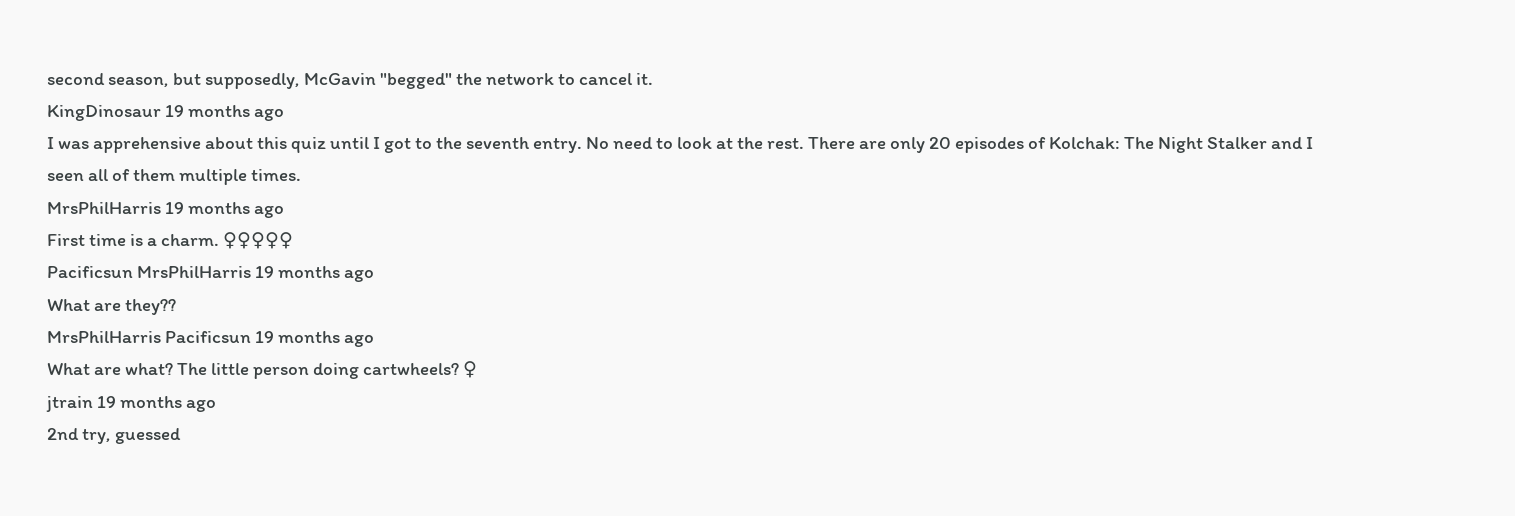second season, but supposedly, McGavin "begged" the network to cancel it.
KingDinosaur 19 months ago
I was apprehensive about this quiz until I got to the seventh entry. No need to look at the rest. There are only 20 episodes of Kolchak: The Night Stalker and I seen all of them multiple times.
MrsPhilHarris 19 months ago
First time is a charm. ♀♀♀♀♀
Pacificsun MrsPhilHarris 19 months ago
What are they??
MrsPhilHarris Pacificsun 19 months ago
What are what? The little person doing cartwheels? ♀
jtrain 19 months ago
2nd try, guessed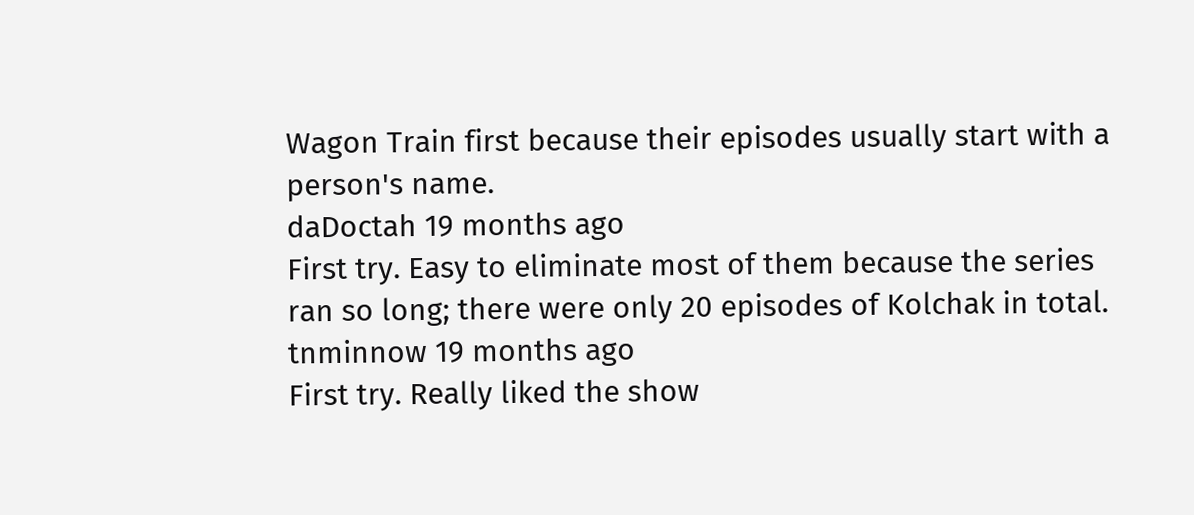Wagon Train first because their episodes usually start with a person's name.
daDoctah 19 months ago
First try. Easy to eliminate most of them because the series ran so long; there were only 20 episodes of Kolchak in total.
tnminnow 19 months ago
First try. Really liked the show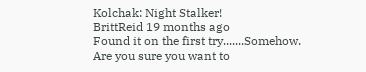Kolchak: Night Stalker!
BrittReid 19 months ago
Found it on the first try.......Somehow.
Are you sure you want to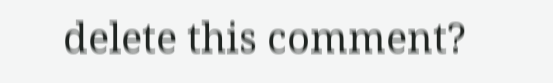delete this comment?